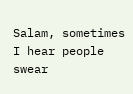Salam, sometimes I hear people swear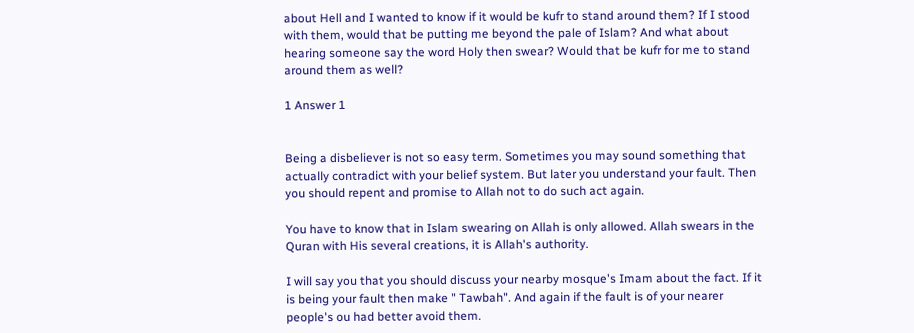about Hell and I wanted to know if it would be kufr to stand around them? If I stood with them, would that be putting me beyond the pale of Islam? And what about hearing someone say the word Holy then swear? Would that be kufr for me to stand around them as well?

1 Answer 1


Being a disbeliever is not so easy term. Sometimes you may sound something that actually contradict with your belief system. But later you understand your fault. Then you should repent and promise to Allah not to do such act again.

You have to know that in Islam swearing on Allah is only allowed. Allah swears in the Quran with His several creations, it is Allah's authority.

I will say you that you should discuss your nearby mosque's Imam about the fact. If it is being your fault then make " Tawbah". And again if the fault is of your nearer people's ou had better avoid them.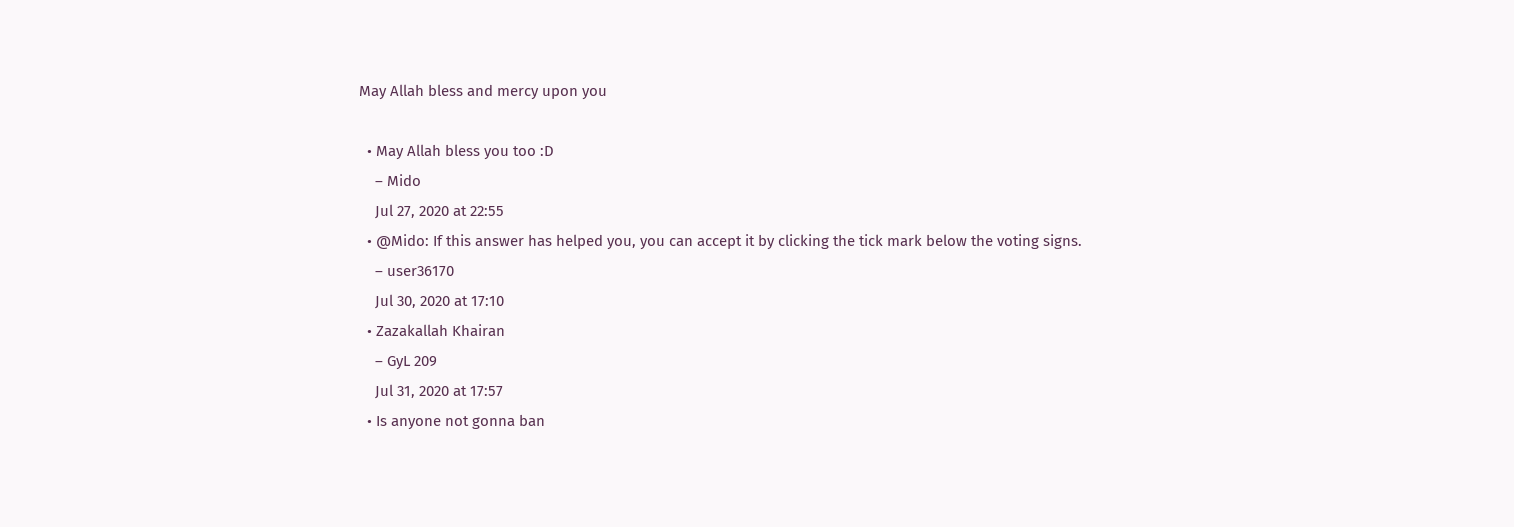May Allah bless and mercy upon you

  • May Allah bless you too :D
    – Mido
    Jul 27, 2020 at 22:55
  • @Mido: If this answer has helped you, you can accept it by clicking the tick mark below the voting signs.
    – user36170
    Jul 30, 2020 at 17:10
  • Zazakallah Khairan
    – GyL 209
    Jul 31, 2020 at 17:57
  • Is anyone not gonna ban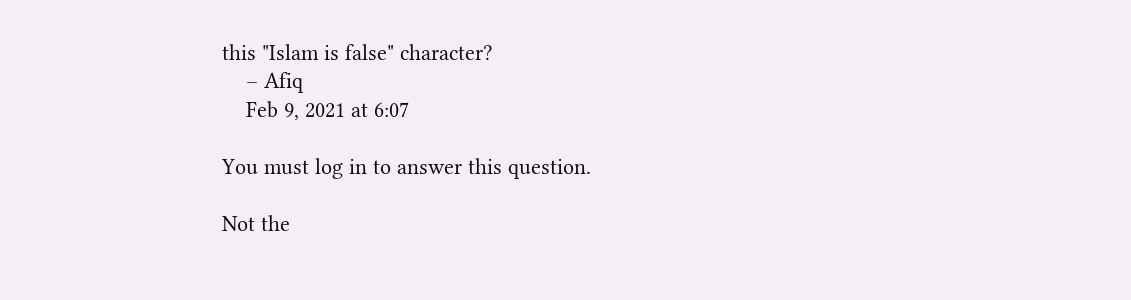this "Islam is false" character?
    – Afiq
    Feb 9, 2021 at 6:07

You must log in to answer this question.

Not the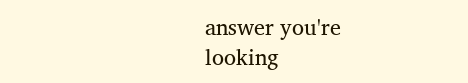answer you're looking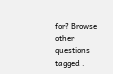for? Browse other questions tagged .